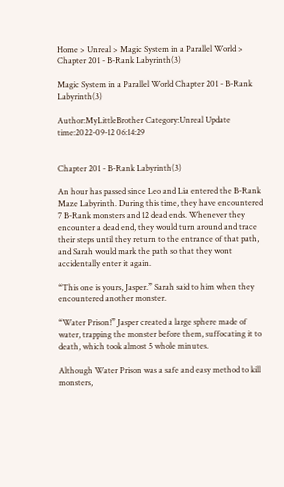Home > Unreal > Magic System in a Parallel World > Chapter 201 - B-Rank Labyrinth(3)

Magic System in a Parallel World Chapter 201 - B-Rank Labyrinth(3)

Author:MyLittleBrother Category:Unreal Update time:2022-09-12 06:14:29


Chapter 201 - B-Rank Labyrinth(3)

An hour has passed since Leo and Lia entered the B-Rank Maze Labyrinth. During this time, they have encountered 7 B-Rank monsters and 12 dead ends. Whenever they encounter a dead end, they would turn around and trace their steps until they return to the entrance of that path, and Sarah would mark the path so that they wont accidentally enter it again.

“This one is yours, Jasper.” Sarah said to him when they encountered another monster.

“Water Prison!” Jasper created a large sphere made of water, trapping the monster before them, suffocating it to death, which took almost 5 whole minutes.

Although Water Prison was a safe and easy method to kill monsters,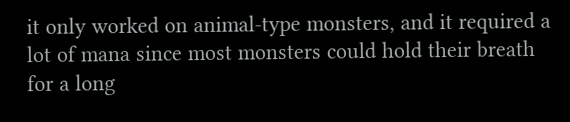it only worked on animal-type monsters, and it required a lot of mana since most monsters could hold their breath for a long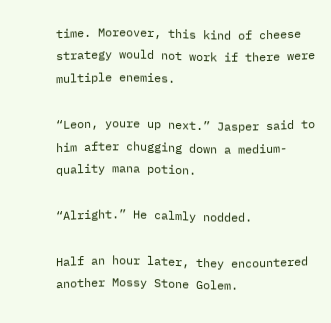time. Moreover, this kind of cheese strategy would not work if there were multiple enemies.

“Leon, youre up next.” Jasper said to him after chugging down a medium-quality mana potion.

“Alright.” He calmly nodded.

Half an hour later, they encountered another Mossy Stone Golem.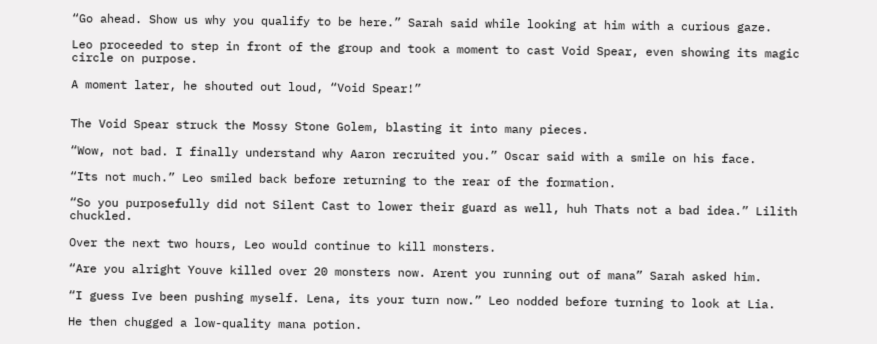“Go ahead. Show us why you qualify to be here.” Sarah said while looking at him with a curious gaze.

Leo proceeded to step in front of the group and took a moment to cast Void Spear, even showing its magic circle on purpose.

A moment later, he shouted out loud, “Void Spear!”


The Void Spear struck the Mossy Stone Golem, blasting it into many pieces.

“Wow, not bad. I finally understand why Aaron recruited you.” Oscar said with a smile on his face.

“Its not much.” Leo smiled back before returning to the rear of the formation.

“So you purposefully did not Silent Cast to lower their guard as well, huh Thats not a bad idea.” Lilith chuckled.

Over the next two hours, Leo would continue to kill monsters.

“Are you alright Youve killed over 20 monsters now. Arent you running out of mana” Sarah asked him.

“I guess Ive been pushing myself. Lena, its your turn now.” Leo nodded before turning to look at Lia.

He then chugged a low-quality mana potion.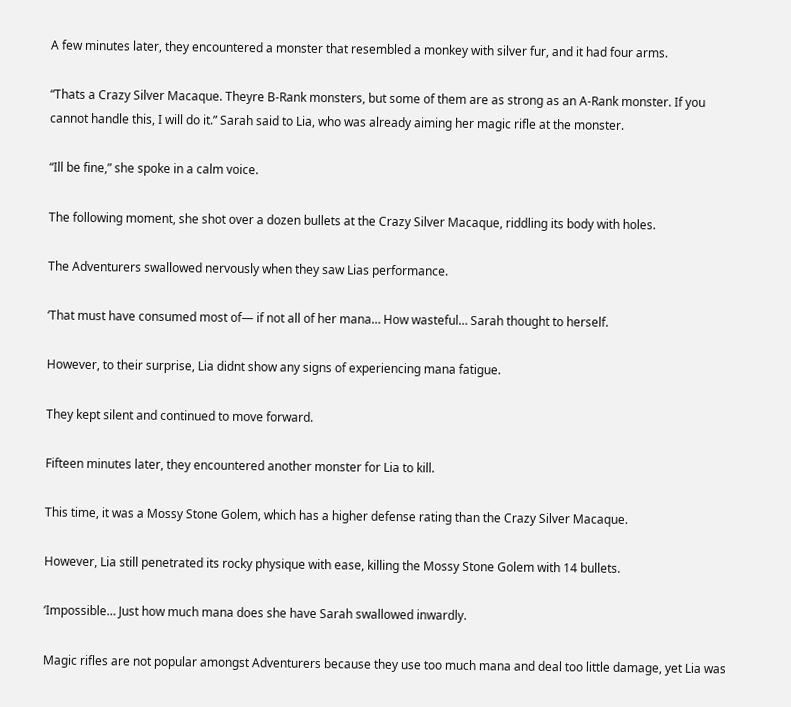A few minutes later, they encountered a monster that resembled a monkey with silver fur, and it had four arms.

“Thats a Crazy Silver Macaque. Theyre B-Rank monsters, but some of them are as strong as an A-Rank monster. If you cannot handle this, I will do it.” Sarah said to Lia, who was already aiming her magic rifle at the monster.

“Ill be fine,” she spoke in a calm voice.

The following moment, she shot over a dozen bullets at the Crazy Silver Macaque, riddling its body with holes.

The Adventurers swallowed nervously when they saw Lias performance.

‘That must have consumed most of— if not all of her mana… How wasteful… Sarah thought to herself.

However, to their surprise, Lia didnt show any signs of experiencing mana fatigue.

They kept silent and continued to move forward.

Fifteen minutes later, they encountered another monster for Lia to kill.

This time, it was a Mossy Stone Golem, which has a higher defense rating than the Crazy Silver Macaque.

However, Lia still penetrated its rocky physique with ease, killing the Mossy Stone Golem with 14 bullets.

‘Impossible… Just how much mana does she have Sarah swallowed inwardly.

Magic rifles are not popular amongst Adventurers because they use too much mana and deal too little damage, yet Lia was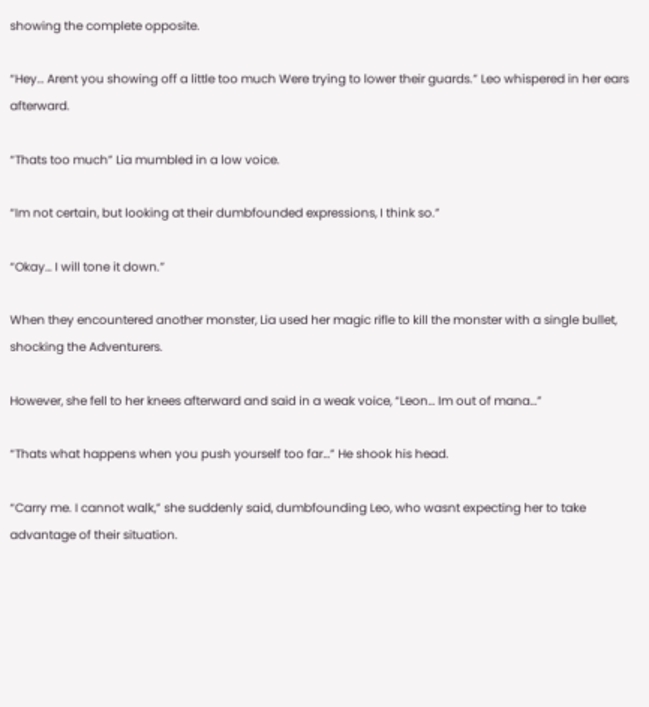showing the complete opposite.

“Hey… Arent you showing off a little too much Were trying to lower their guards.” Leo whispered in her ears afterward.

“Thats too much” Lia mumbled in a low voice.

“Im not certain, but looking at their dumbfounded expressions, I think so.”

“Okay… I will tone it down.”

When they encountered another monster, Lia used her magic rifle to kill the monster with a single bullet, shocking the Adventurers.

However, she fell to her knees afterward and said in a weak voice, “Leon… Im out of mana…”

“Thats what happens when you push yourself too far…” He shook his head.

“Carry me. I cannot walk,” she suddenly said, dumbfounding Leo, who wasnt expecting her to take advantage of their situation.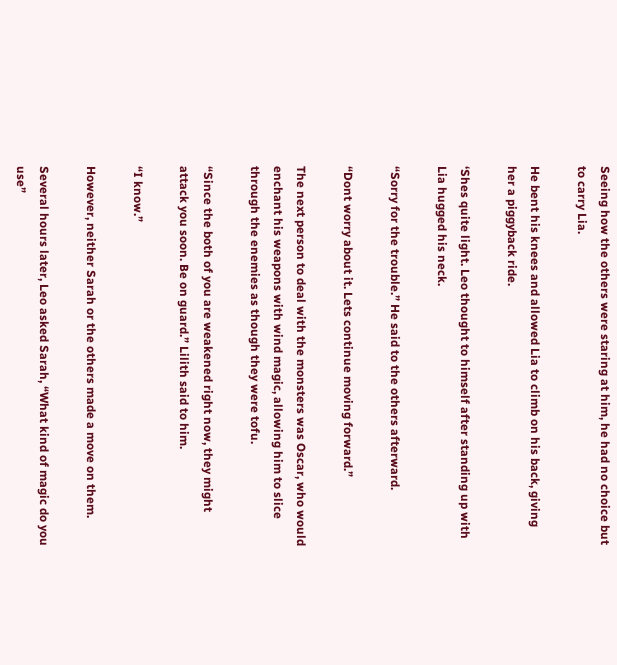Seeing how the others were staring at him, he had no choice but to carry Lia.

He bent his knees and allowed Lia to climb on his back, giving her a piggyback ride.

‘Shes quite light. Leo thought to himself after standing up with Lia hugged his neck.

“Sorry for the trouble.” He said to the others afterward.

“Dont worry about it. Lets continue moving forward.”

The next person to deal with the monsters was Oscar, who would enchant his weapons with wind magic, allowing him to slice through the enemies as though they were tofu.

“Since the both of you are weakened right now, they might attack you soon. Be on guard.” Lilith said to him.

“I know.”

However, neither Sarah or the others made a move on them.

Several hours later, Leo asked Sarah, “What kind of magic do you use”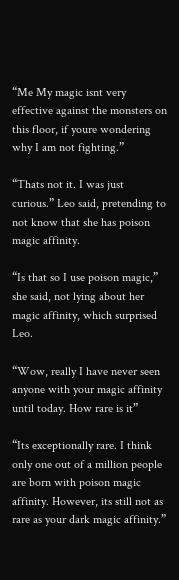“Me My magic isnt very effective against the monsters on this floor, if youre wondering why I am not fighting.”

“Thats not it. I was just curious.” Leo said, pretending to not know that she has poison magic affinity.

“Is that so I use poison magic,” she said, not lying about her magic affinity, which surprised Leo.

“Wow, really I have never seen anyone with your magic affinity until today. How rare is it”

“Its exceptionally rare. I think only one out of a million people are born with poison magic affinity. However, its still not as rare as your dark magic affinity.”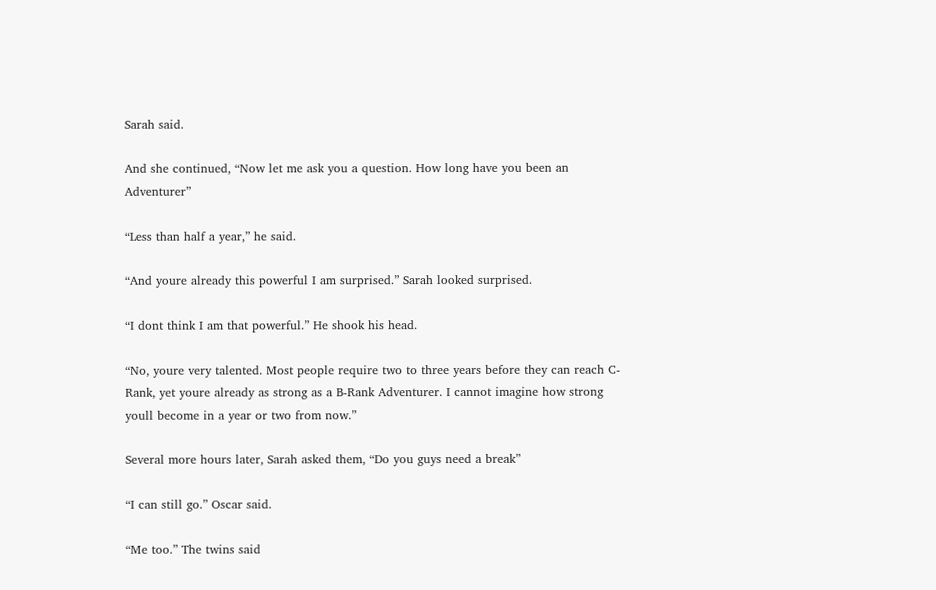Sarah said.

And she continued, “Now let me ask you a question. How long have you been an Adventurer”

“Less than half a year,” he said.

“And youre already this powerful I am surprised.” Sarah looked surprised.

“I dont think I am that powerful.” He shook his head.

“No, youre very talented. Most people require two to three years before they can reach C-Rank, yet youre already as strong as a B-Rank Adventurer. I cannot imagine how strong youll become in a year or two from now.”

Several more hours later, Sarah asked them, “Do you guys need a break”

“I can still go.” Oscar said.

“Me too.” The twins said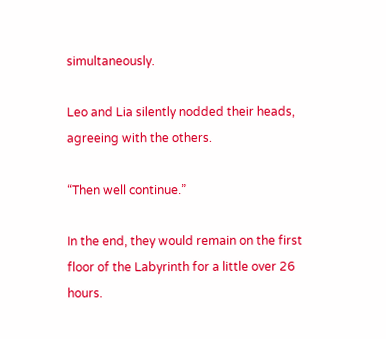simultaneously.

Leo and Lia silently nodded their heads, agreeing with the others.

“Then well continue.”

In the end, they would remain on the first floor of the Labyrinth for a little over 26 hours.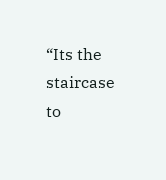“Its the staircase to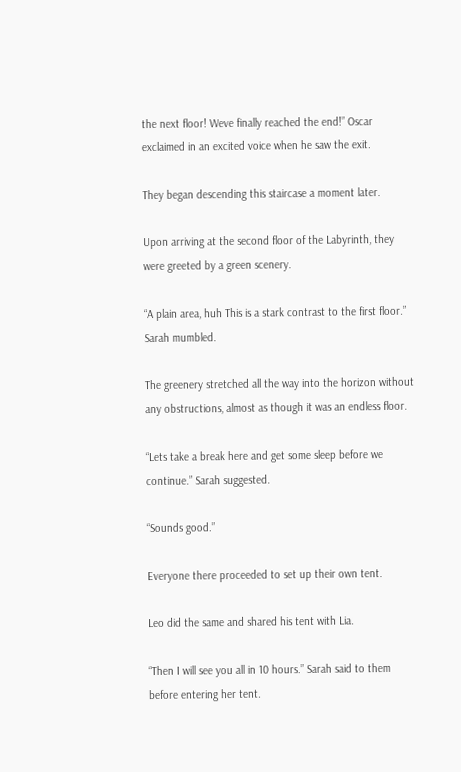the next floor! Weve finally reached the end!” Oscar exclaimed in an excited voice when he saw the exit.

They began descending this staircase a moment later.

Upon arriving at the second floor of the Labyrinth, they were greeted by a green scenery.

“A plain area, huh This is a stark contrast to the first floor.” Sarah mumbled.

The greenery stretched all the way into the horizon without any obstructions, almost as though it was an endless floor.

“Lets take a break here and get some sleep before we continue.” Sarah suggested.

“Sounds good.”

Everyone there proceeded to set up their own tent.

Leo did the same and shared his tent with Lia.

“Then I will see you all in 10 hours.” Sarah said to them before entering her tent.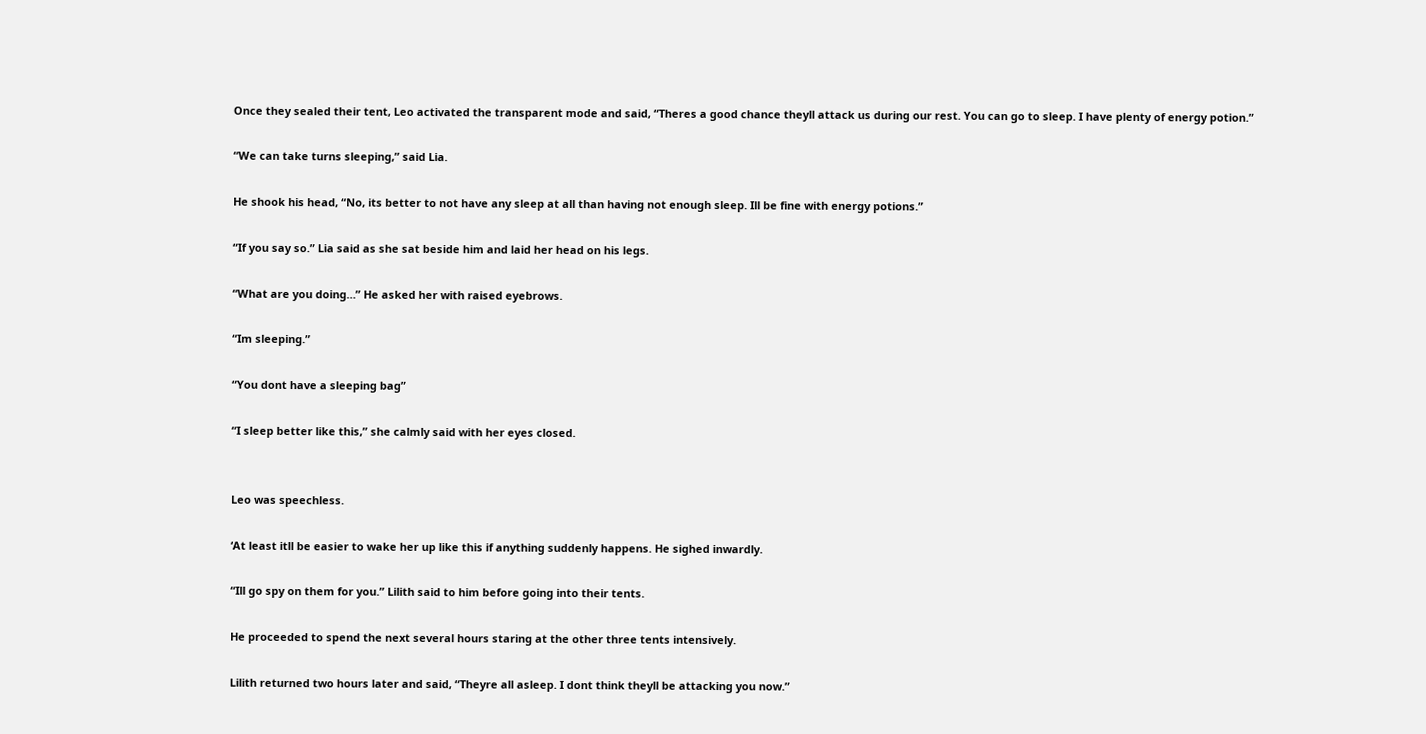Once they sealed their tent, Leo activated the transparent mode and said, “Theres a good chance theyll attack us during our rest. You can go to sleep. I have plenty of energy potion.”

“We can take turns sleeping,” said Lia.

He shook his head, “No, its better to not have any sleep at all than having not enough sleep. Ill be fine with energy potions.”

“If you say so.” Lia said as she sat beside him and laid her head on his legs.

“What are you doing…” He asked her with raised eyebrows.

“Im sleeping.”

“You dont have a sleeping bag”

“I sleep better like this,” she calmly said with her eyes closed.


Leo was speechless.

‘At least itll be easier to wake her up like this if anything suddenly happens. He sighed inwardly.

“Ill go spy on them for you.” Lilith said to him before going into their tents.

He proceeded to spend the next several hours staring at the other three tents intensively.

Lilith returned two hours later and said, “Theyre all asleep. I dont think theyll be attacking you now.”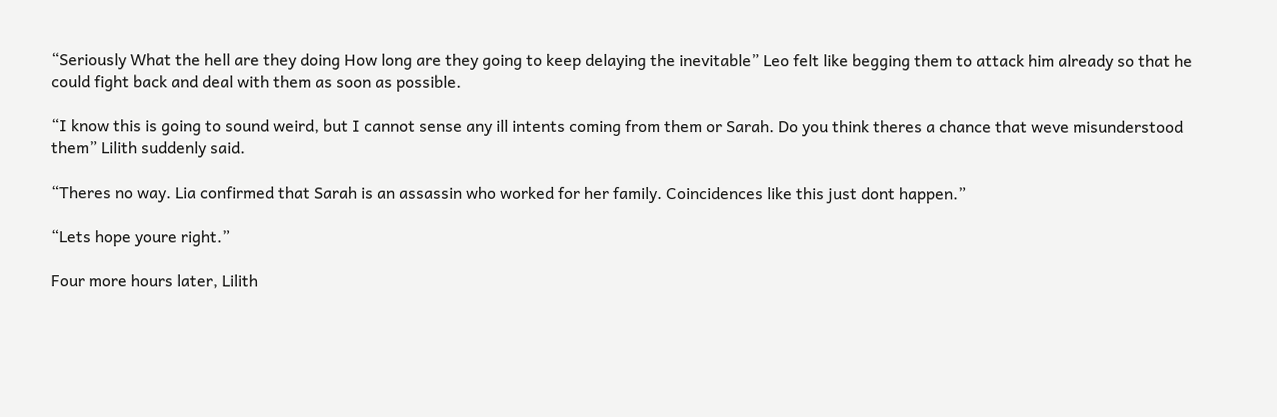“Seriously What the hell are they doing How long are they going to keep delaying the inevitable” Leo felt like begging them to attack him already so that he could fight back and deal with them as soon as possible.

“I know this is going to sound weird, but I cannot sense any ill intents coming from them or Sarah. Do you think theres a chance that weve misunderstood them” Lilith suddenly said.

“Theres no way. Lia confirmed that Sarah is an assassin who worked for her family. Coincidences like this just dont happen.”

“Lets hope youre right.”

Four more hours later, Lilith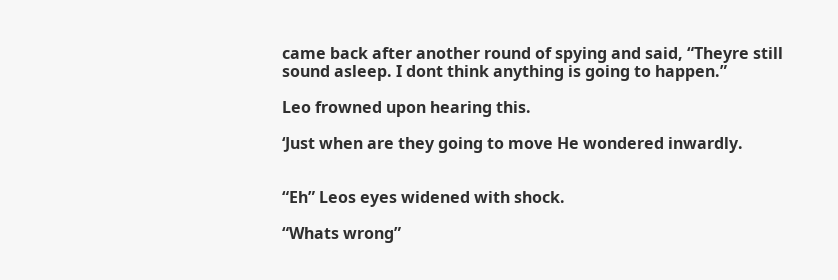came back after another round of spying and said, “Theyre still sound asleep. I dont think anything is going to happen.”

Leo frowned upon hearing this.

‘Just when are they going to move He wondered inwardly.


“Eh” Leos eyes widened with shock.

“Whats wrong”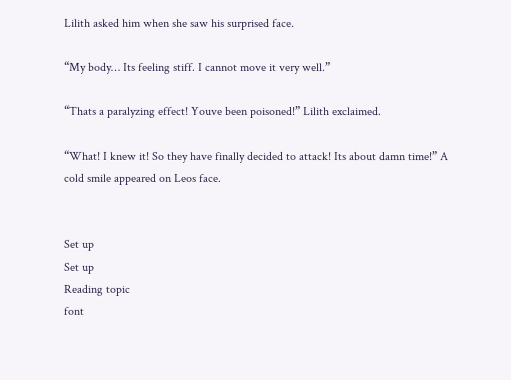Lilith asked him when she saw his surprised face.

“My body… Its feeling stiff. I cannot move it very well.”

“Thats a paralyzing effect! Youve been poisoned!” Lilith exclaimed.

“What! I knew it! So they have finally decided to attack! Its about damn time!” A cold smile appeared on Leos face.


Set up
Set up
Reading topic
font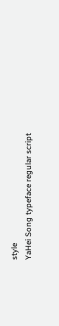style
YaHei Song typeface regular script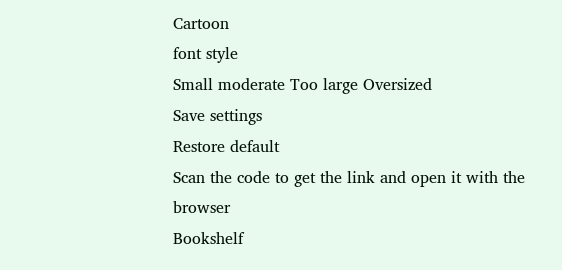Cartoon
font style
Small moderate Too large Oversized
Save settings
Restore default
Scan the code to get the link and open it with the browser
Bookshelf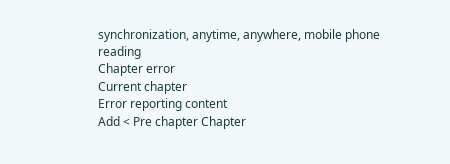synchronization, anytime, anywhere, mobile phone reading
Chapter error
Current chapter
Error reporting content
Add < Pre chapter Chapter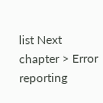list Next chapter > Error reporting